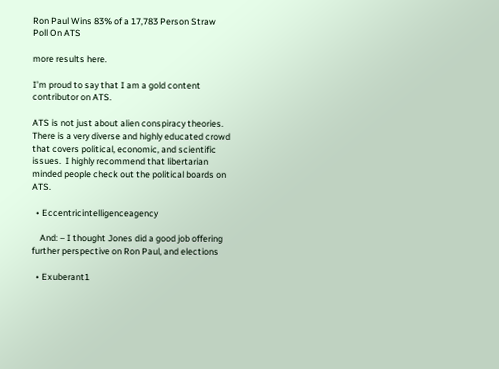Ron Paul Wins 83% of a 17,783 Person Straw Poll On ATS

more results here.

I’m proud to say that I am a gold content contributor on ATS.

ATS is not just about alien conspiracy theories.  There is a very diverse and highly educated crowd that covers political, economic, and scientific issues.  I highly recommend that libertarian minded people check out the political boards on ATS.

  • Eccentricintelligenceagency

    And: – I thought Jones did a good job offering further perspective on Ron Paul, and elections

  • Exuberant1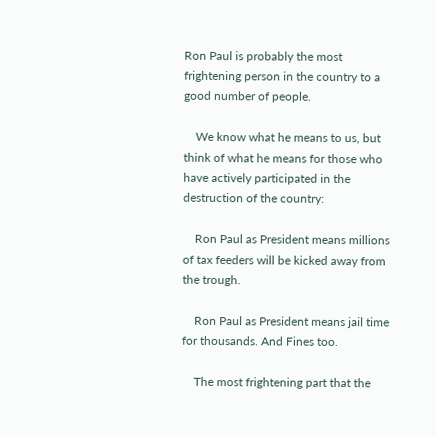Ron Paul is probably the most frightening person in the country to a good number of people.

    We know what he means to us, but think of what he means for those who have actively participated in the destruction of the country:

    Ron Paul as President means millions of tax feeders will be kicked away from the trough.

    Ron Paul as President means jail time for thousands. And Fines too.

    The most frightening part that the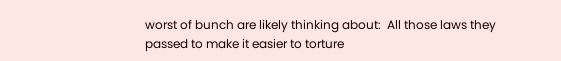worst of bunch are likely thinking about:  All those laws they passed to make it easier to torture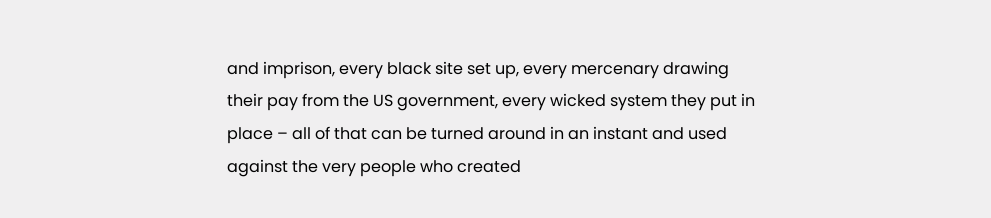and imprison, every black site set up, every mercenary drawing their pay from the US government, every wicked system they put in place – all of that can be turned around in an instant and used against the very people who created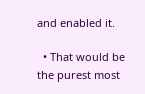and enabled it.

  • That would be the purest most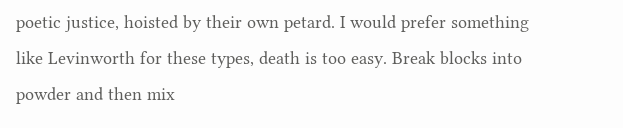poetic justice, hoisted by their own petard. I would prefer something like Levinworth for these types, death is too easy. Break blocks into powder and then mix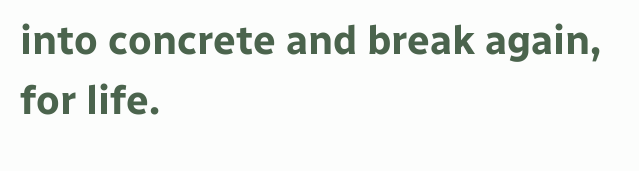into concrete and break again, for life.